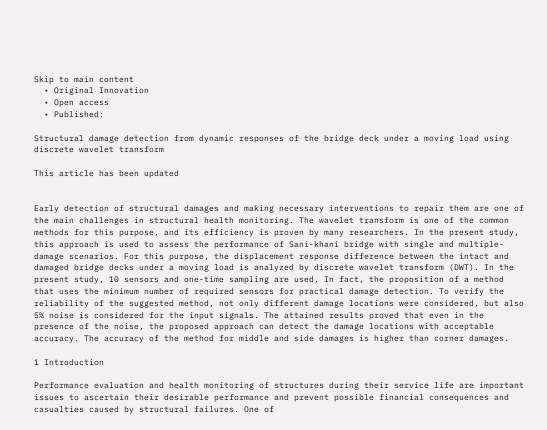Skip to main content
  • Original Innovation
  • Open access
  • Published:

Structural damage detection from dynamic responses of the bridge deck under a moving load using discrete wavelet transform

This article has been updated


Early detection of structural damages and making necessary interventions to repair them are one of the main challenges in structural health monitoring. The wavelet transform is one of the common methods for this purpose, and its efficiency is proven by many researchers. In the present study, this approach is used to assess the performance of Sani-khani bridge with single and multiple-damage scenarios. For this purpose, the displacement response difference between the intact and damaged bridge decks under a moving load is analyzed by discrete wavelet transform (DWT). In the present study, 10 sensors and one-time sampling are used, In fact, the proposition of a method that uses the minimum number of required sensors for practical damage detection. To verify the reliability of the suggested method, not only different damage locations were considered, but also 5% noise is considered for the input signals. The attained results proved that even in the presence of the noise, the proposed approach can detect the damage locations with acceptable accuracy. The accuracy of the method for middle and side damages is higher than corner damages.

1 Introduction

Performance evaluation and health monitoring of structures during their service life are important issues to ascertain their desirable performance and prevent possible financial consequences and casualties caused by structural failures. One of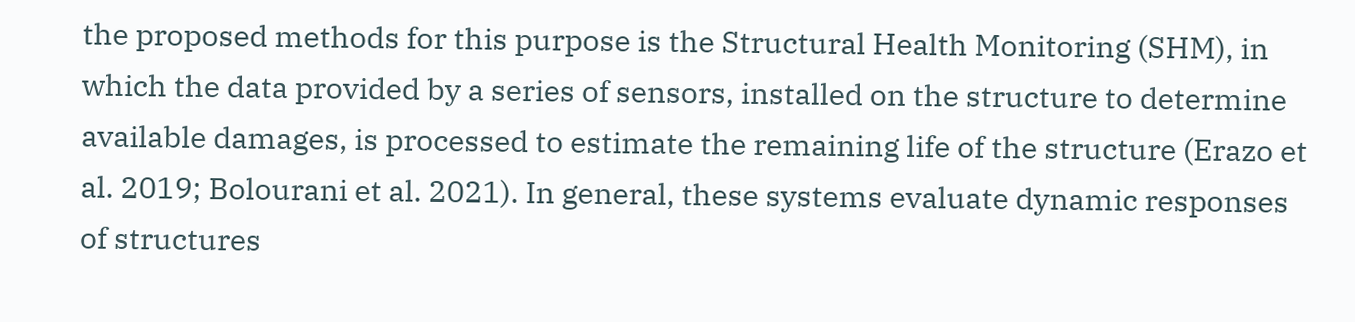the proposed methods for this purpose is the Structural Health Monitoring (SHM), in which the data provided by a series of sensors, installed on the structure to determine available damages, is processed to estimate the remaining life of the structure (Erazo et al. 2019; Bolourani et al. 2021). In general, these systems evaluate dynamic responses of structures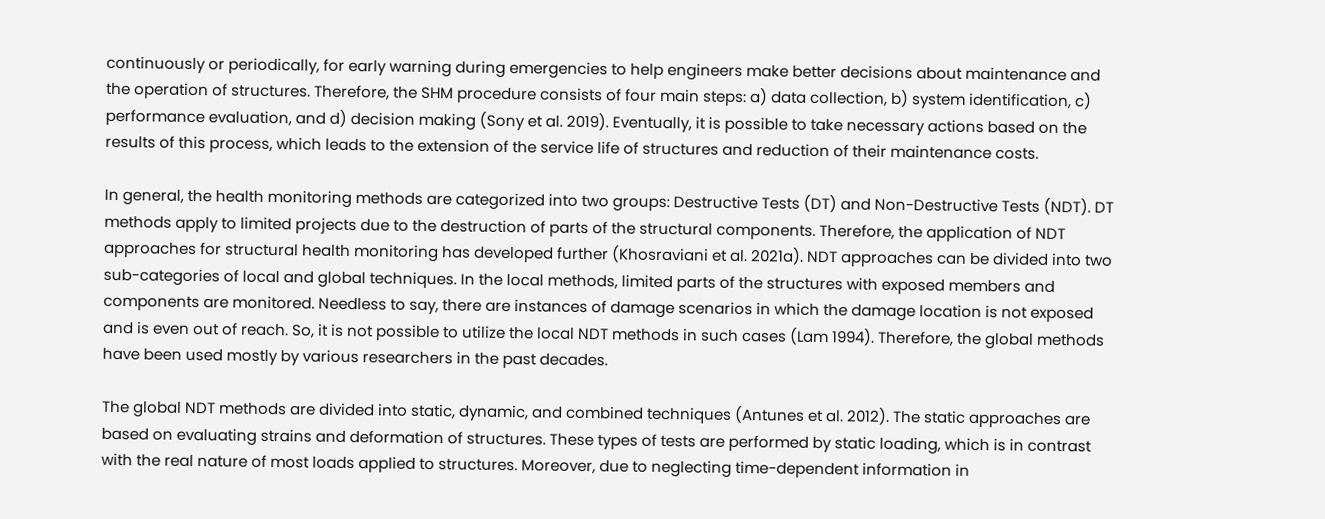continuously or periodically, for early warning during emergencies to help engineers make better decisions about maintenance and the operation of structures. Therefore, the SHM procedure consists of four main steps: a) data collection, b) system identification, c) performance evaluation, and d) decision making (Sony et al. 2019). Eventually, it is possible to take necessary actions based on the results of this process, which leads to the extension of the service life of structures and reduction of their maintenance costs.

In general, the health monitoring methods are categorized into two groups: Destructive Tests (DT) and Non-Destructive Tests (NDT). DT methods apply to limited projects due to the destruction of parts of the structural components. Therefore, the application of NDT approaches for structural health monitoring has developed further (Khosraviani et al. 2021a). NDT approaches can be divided into two sub-categories of local and global techniques. In the local methods, limited parts of the structures with exposed members and components are monitored. Needless to say, there are instances of damage scenarios in which the damage location is not exposed and is even out of reach. So, it is not possible to utilize the local NDT methods in such cases (Lam 1994). Therefore, the global methods have been used mostly by various researchers in the past decades.

The global NDT methods are divided into static, dynamic, and combined techniques (Antunes et al. 2012). The static approaches are based on evaluating strains and deformation of structures. These types of tests are performed by static loading, which is in contrast with the real nature of most loads applied to structures. Moreover, due to neglecting time-dependent information in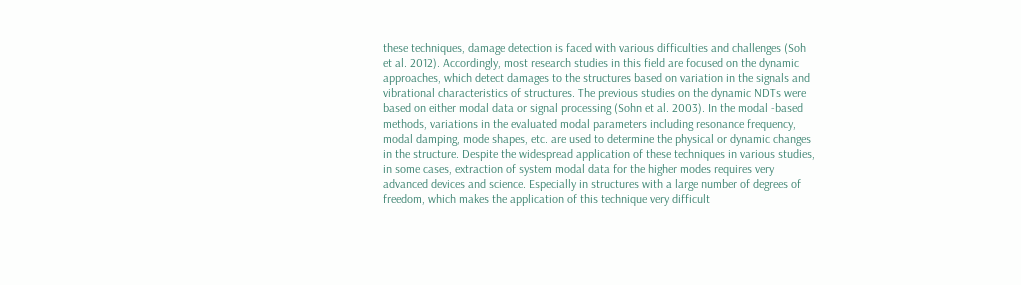these techniques, damage detection is faced with various difficulties and challenges (Soh et al. 2012). Accordingly, most research studies in this field are focused on the dynamic approaches, which detect damages to the structures based on variation in the signals and vibrational characteristics of structures. The previous studies on the dynamic NDTs were based on either modal data or signal processing (Sohn et al. 2003). In the modal -based methods, variations in the evaluated modal parameters including resonance frequency, modal damping, mode shapes, etc. are used to determine the physical or dynamic changes in the structure. Despite the widespread application of these techniques in various studies, in some cases, extraction of system modal data for the higher modes requires very advanced devices and science. Especially in structures with a large number of degrees of freedom, which makes the application of this technique very difficult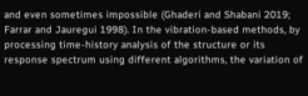and even sometimes impossible (Ghaderi and Shabani 2019; Farrar and Jauregui 1998). In the vibration-based methods, by processing time-history analysis of the structure or its response spectrum using different algorithms, the variation of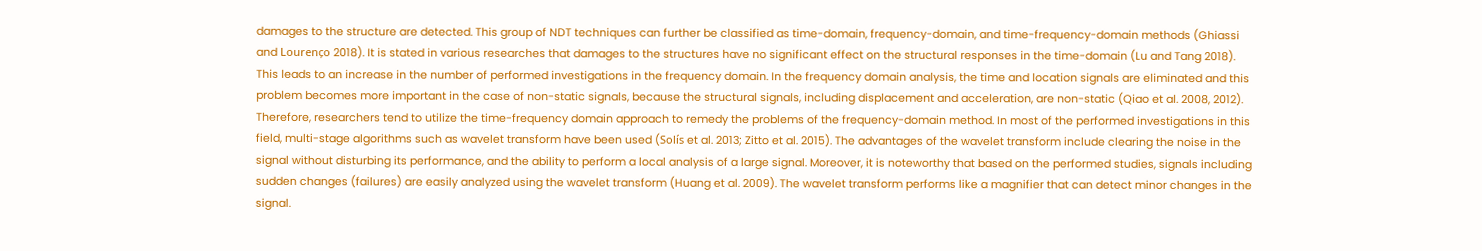damages to the structure are detected. This group of NDT techniques can further be classified as time-domain, frequency-domain, and time-frequency-domain methods (Ghiassi and Lourenc̦o 2018). It is stated in various researches that damages to the structures have no significant effect on the structural responses in the time-domain (Lu and Tang 2018). This leads to an increase in the number of performed investigations in the frequency domain. In the frequency domain analysis, the time and location signals are eliminated and this problem becomes more important in the case of non-static signals, because the structural signals, including displacement and acceleration, are non-static (Qiao et al. 2008, 2012). Therefore, researchers tend to utilize the time-frequency domain approach to remedy the problems of the frequency-domain method. In most of the performed investigations in this field, multi-stage algorithms such as wavelet transform have been used (Solís et al. 2013; Zitto et al. 2015). The advantages of the wavelet transform include clearing the noise in the signal without disturbing its performance, and the ability to perform a local analysis of a large signal. Moreover, it is noteworthy that based on the performed studies, signals including sudden changes (failures) are easily analyzed using the wavelet transform (Huang et al. 2009). The wavelet transform performs like a magnifier that can detect minor changes in the signal.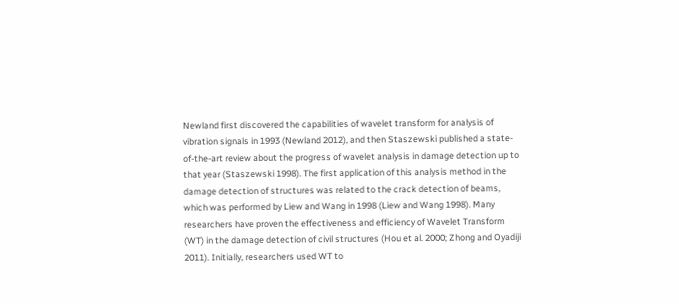Newland first discovered the capabilities of wavelet transform for analysis of vibration signals in 1993 (Newland 2012), and then Staszewski published a state-of-the-art review about the progress of wavelet analysis in damage detection up to that year (Staszewski 1998). The first application of this analysis method in the damage detection of structures was related to the crack detection of beams, which was performed by Liew and Wang in 1998 (Liew and Wang 1998). Many researchers have proven the effectiveness and efficiency of Wavelet Transform (WT) in the damage detection of civil structures (Hou et al. 2000; Zhong and Oyadiji 2011). Initially, researchers used WT to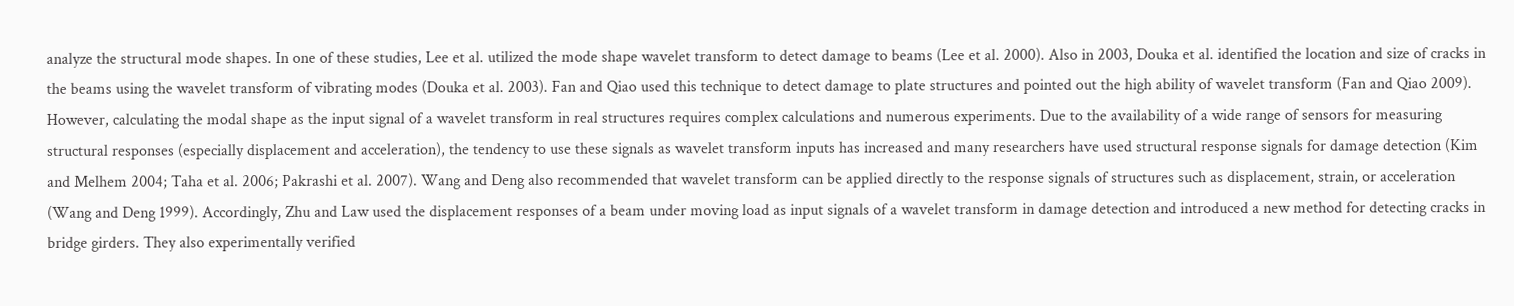analyze the structural mode shapes. In one of these studies, Lee et al. utilized the mode shape wavelet transform to detect damage to beams (Lee et al. 2000). Also in 2003, Douka et al. identified the location and size of cracks in the beams using the wavelet transform of vibrating modes (Douka et al. 2003). Fan and Qiao used this technique to detect damage to plate structures and pointed out the high ability of wavelet transform (Fan and Qiao 2009). However, calculating the modal shape as the input signal of a wavelet transform in real structures requires complex calculations and numerous experiments. Due to the availability of a wide range of sensors for measuring structural responses (especially displacement and acceleration), the tendency to use these signals as wavelet transform inputs has increased and many researchers have used structural response signals for damage detection (Kim and Melhem 2004; Taha et al. 2006; Pakrashi et al. 2007). Wang and Deng also recommended that wavelet transform can be applied directly to the response signals of structures such as displacement, strain, or acceleration (Wang and Deng 1999). Accordingly, Zhu and Law used the displacement responses of a beam under moving load as input signals of a wavelet transform in damage detection and introduced a new method for detecting cracks in bridge girders. They also experimentally verified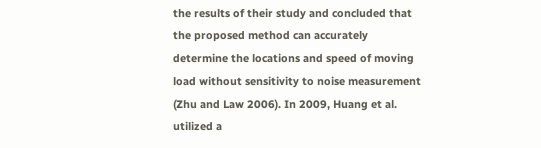the results of their study and concluded that the proposed method can accurately determine the locations and speed of moving load without sensitivity to noise measurement (Zhu and Law 2006). In 2009, Huang et al. utilized a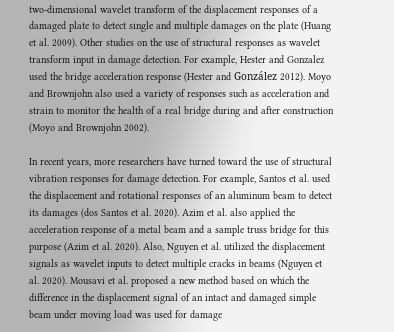two-dimensional wavelet transform of the displacement responses of a damaged plate to detect single and multiple damages on the plate (Huang et al. 2009). Other studies on the use of structural responses as wavelet transform input in damage detection. For example, Hester and Gonzalez used the bridge acceleration response (Hester and González 2012). Moyo and Brownjohn also used a variety of responses such as acceleration and strain to monitor the health of a real bridge during and after construction (Moyo and Brownjohn 2002).

In recent years, more researchers have turned toward the use of structural vibration responses for damage detection. For example, Santos et al. used the displacement and rotational responses of an aluminum beam to detect its damages (dos Santos et al. 2020). Azim et al. also applied the acceleration response of a metal beam and a sample truss bridge for this purpose (Azim et al. 2020). Also, Nguyen et al. utilized the displacement signals as wavelet inputs to detect multiple cracks in beams (Nguyen et al. 2020). Mousavi et al. proposed a new method based on which the difference in the displacement signal of an intact and damaged simple beam under moving load was used for damage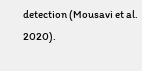detection (Mousavi et al. 2020).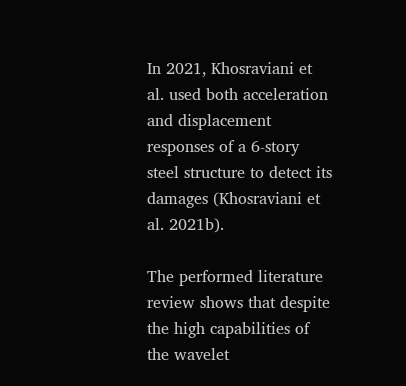In 2021, Khosraviani et al. used both acceleration and displacement responses of a 6-story steel structure to detect its damages (Khosraviani et al. 2021b).

The performed literature review shows that despite the high capabilities of the wavelet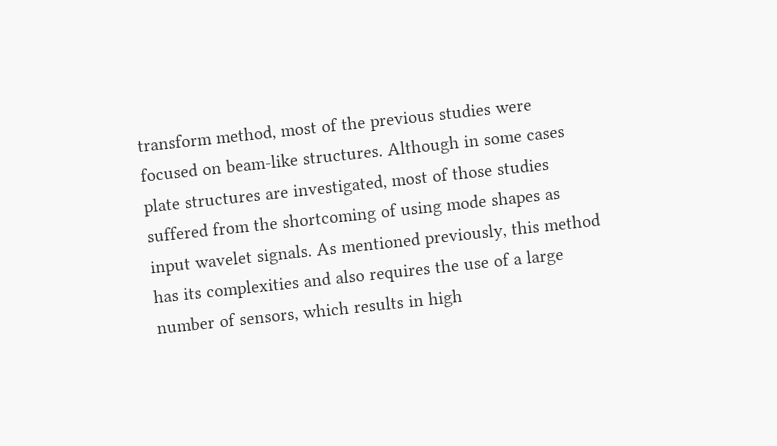transform method, most of the previous studies were focused on beam-like structures. Although in some cases plate structures are investigated, most of those studies suffered from the shortcoming of using mode shapes as input wavelet signals. As mentioned previously, this method has its complexities and also requires the use of a large number of sensors, which results in high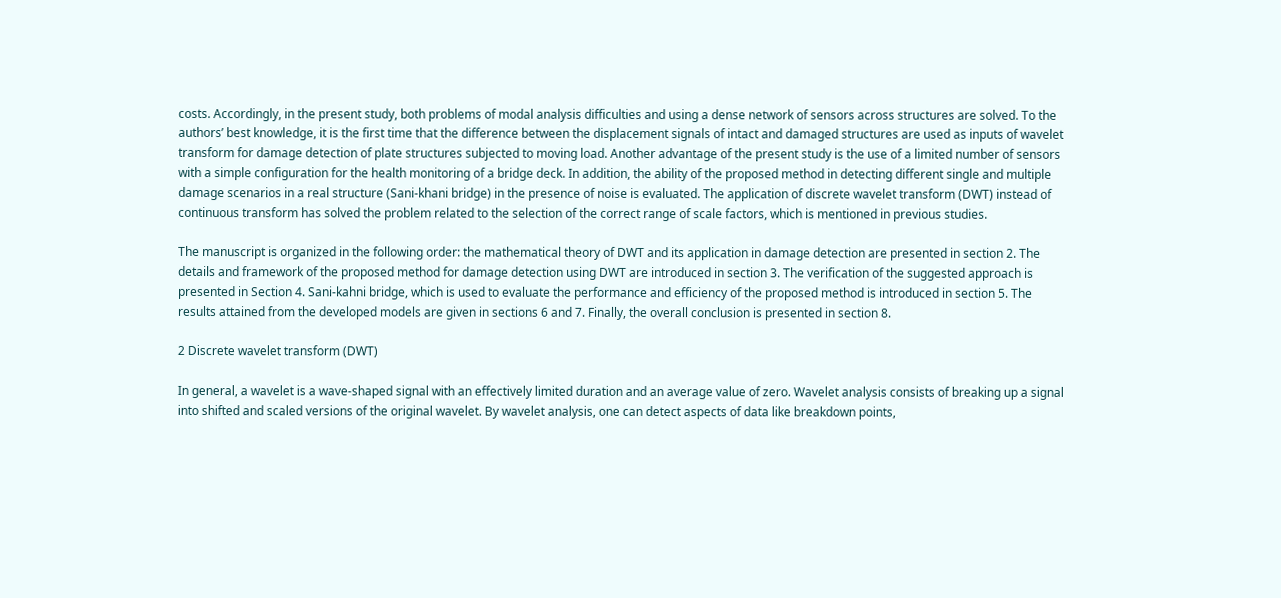costs. Accordingly, in the present study, both problems of modal analysis difficulties and using a dense network of sensors across structures are solved. To the authors’ best knowledge, it is the first time that the difference between the displacement signals of intact and damaged structures are used as inputs of wavelet transform for damage detection of plate structures subjected to moving load. Another advantage of the present study is the use of a limited number of sensors with a simple configuration for the health monitoring of a bridge deck. In addition, the ability of the proposed method in detecting different single and multiple damage scenarios in a real structure (Sani-khani bridge) in the presence of noise is evaluated. The application of discrete wavelet transform (DWT) instead of continuous transform has solved the problem related to the selection of the correct range of scale factors, which is mentioned in previous studies.

The manuscript is organized in the following order: the mathematical theory of DWT and its application in damage detection are presented in section 2. The details and framework of the proposed method for damage detection using DWT are introduced in section 3. The verification of the suggested approach is presented in Section 4. Sani-kahni bridge, which is used to evaluate the performance and efficiency of the proposed method is introduced in section 5. The results attained from the developed models are given in sections 6 and 7. Finally, the overall conclusion is presented in section 8.

2 Discrete wavelet transform (DWT)

In general, a wavelet is a wave-shaped signal with an effectively limited duration and an average value of zero. Wavelet analysis consists of breaking up a signal into shifted and scaled versions of the original wavelet. By wavelet analysis, one can detect aspects of data like breakdown points,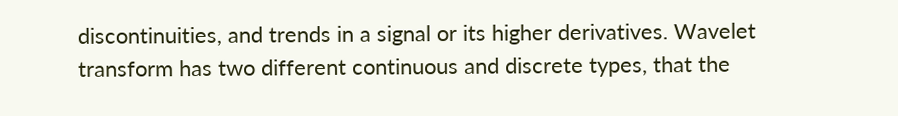discontinuities, and trends in a signal or its higher derivatives. Wavelet transform has two different continuous and discrete types, that the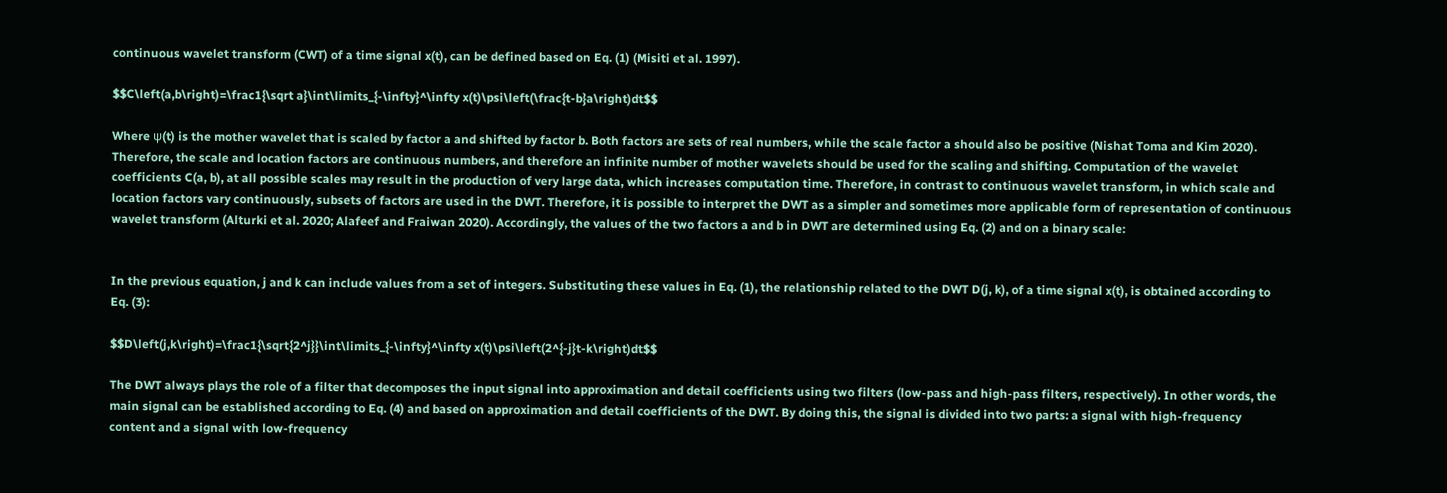continuous wavelet transform (CWT) of a time signal x(t), can be defined based on Eq. (1) (Misiti et al. 1997).

$$C\left(a,b\right)=\frac1{\sqrt a}\int\limits_{-\infty}^\infty x(t)\psi\left(\frac{t-b}a\right)dt$$

Where ψ(t) is the mother wavelet that is scaled by factor a and shifted by factor b. Both factors are sets of real numbers, while the scale factor a should also be positive (Nishat Toma and Kim 2020). Therefore, the scale and location factors are continuous numbers, and therefore an infinite number of mother wavelets should be used for the scaling and shifting. Computation of the wavelet coefficients C(a, b), at all possible scales may result in the production of very large data, which increases computation time. Therefore, in contrast to continuous wavelet transform, in which scale and location factors vary continuously, subsets of factors are used in the DWT. Therefore, it is possible to interpret the DWT as a simpler and sometimes more applicable form of representation of continuous wavelet transform (Alturki et al. 2020; Alafeef and Fraiwan 2020). Accordingly, the values of the two factors a and b in DWT are determined using Eq. (2) and on a binary scale:


In the previous equation, j and k can include values from a set of integers. Substituting these values in Eq. (1), the relationship related to the DWT D(j, k), of a time signal x(t), is obtained according to Eq. (3):

$$D\left(j,k\right)=\frac1{\sqrt{2^j}}\int\limits_{-\infty}^\infty x(t)\psi\left(2^{-j}t-k\right)dt$$

The DWT always plays the role of a filter that decomposes the input signal into approximation and detail coefficients using two filters (low-pass and high-pass filters, respectively). In other words, the main signal can be established according to Eq. (4) and based on approximation and detail coefficients of the DWT. By doing this, the signal is divided into two parts: a signal with high-frequency content and a signal with low-frequency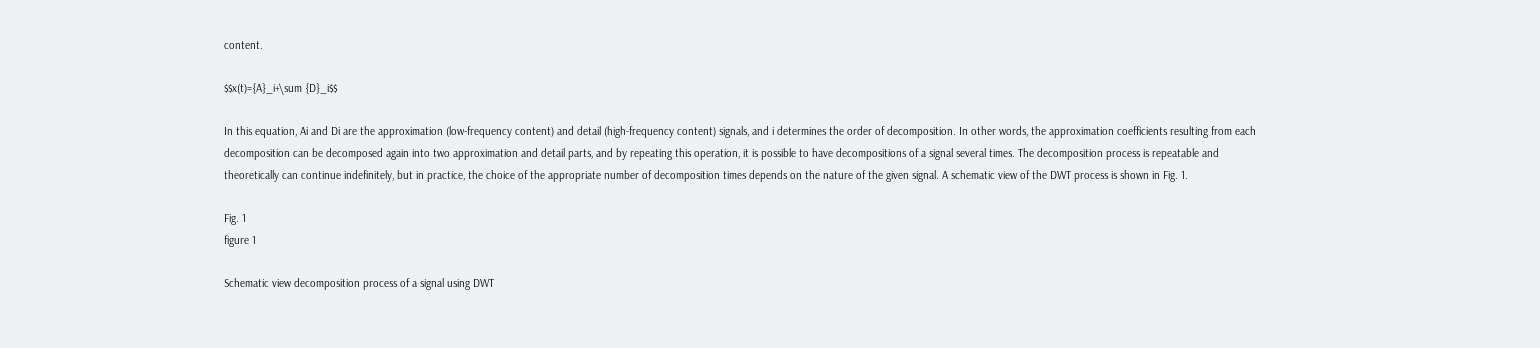content.

$$x(t)={A}_i+\sum {D}_i$$

In this equation, Ai and Di are the approximation (low-frequency content) and detail (high-frequency content) signals, and i determines the order of decomposition. In other words, the approximation coefficients resulting from each decomposition can be decomposed again into two approximation and detail parts, and by repeating this operation, it is possible to have decompositions of a signal several times. The decomposition process is repeatable and theoretically can continue indefinitely, but in practice, the choice of the appropriate number of decomposition times depends on the nature of the given signal. A schematic view of the DWT process is shown in Fig. 1.

Fig. 1
figure 1

Schematic view decomposition process of a signal using DWT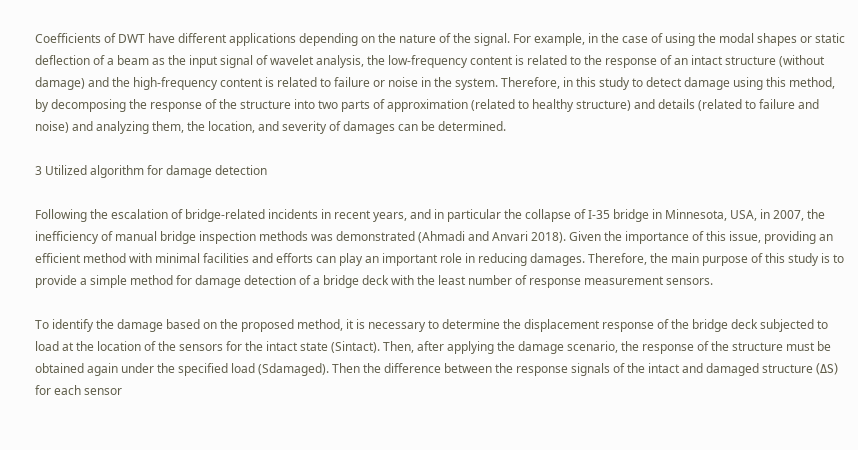Coefficients of DWT have different applications depending on the nature of the signal. For example, in the case of using the modal shapes or static deflection of a beam as the input signal of wavelet analysis, the low-frequency content is related to the response of an intact structure (without damage) and the high-frequency content is related to failure or noise in the system. Therefore, in this study to detect damage using this method, by decomposing the response of the structure into two parts of approximation (related to healthy structure) and details (related to failure and noise) and analyzing them, the location, and severity of damages can be determined.

3 Utilized algorithm for damage detection

Following the escalation of bridge-related incidents in recent years, and in particular the collapse of I-35 bridge in Minnesota, USA, in 2007, the inefficiency of manual bridge inspection methods was demonstrated (Ahmadi and Anvari 2018). Given the importance of this issue, providing an efficient method with minimal facilities and efforts can play an important role in reducing damages. Therefore, the main purpose of this study is to provide a simple method for damage detection of a bridge deck with the least number of response measurement sensors.

To identify the damage based on the proposed method, it is necessary to determine the displacement response of the bridge deck subjected to load at the location of the sensors for the intact state (Sintact). Then, after applying the damage scenario, the response of the structure must be obtained again under the specified load (Sdamaged). Then the difference between the response signals of the intact and damaged structure (ΔS) for each sensor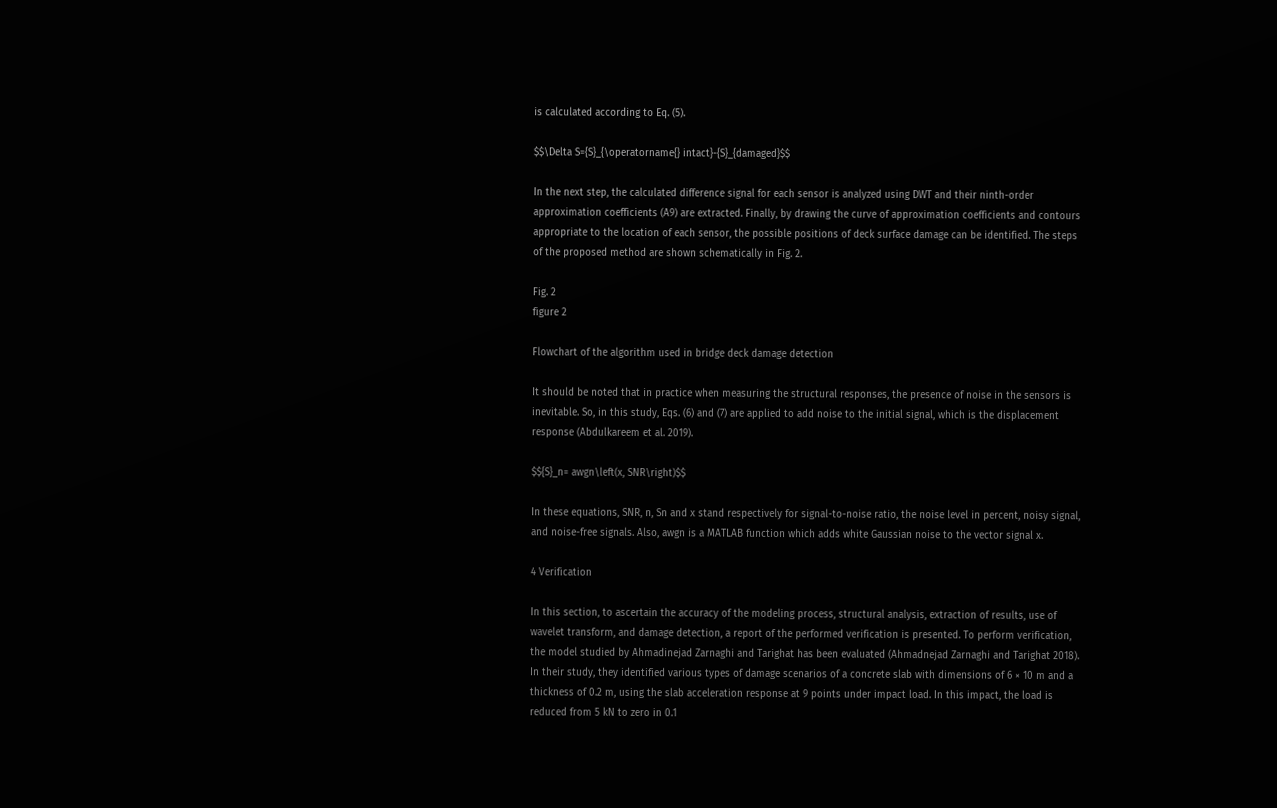is calculated according to Eq. (5).

$$\Delta S={S}_{\operatorname{} intact}-{S}_{damaged}$$

In the next step, the calculated difference signal for each sensor is analyzed using DWT and their ninth-order approximation coefficients (A9) are extracted. Finally, by drawing the curve of approximation coefficients and contours appropriate to the location of each sensor, the possible positions of deck surface damage can be identified. The steps of the proposed method are shown schematically in Fig. 2.

Fig. 2
figure 2

Flowchart of the algorithm used in bridge deck damage detection

It should be noted that in practice when measuring the structural responses, the presence of noise in the sensors is inevitable. So, in this study, Eqs. (6) and (7) are applied to add noise to the initial signal, which is the displacement response (Abdulkareem et al. 2019).

$${S}_n= awgn\left(x, SNR\right)$$

In these equations, SNR, n, Sn and x stand respectively for signal-to-noise ratio, the noise level in percent, noisy signal, and noise-free signals. Also, awgn is a MATLAB function which adds white Gaussian noise to the vector signal x.

4 Verification

In this section, to ascertain the accuracy of the modeling process, structural analysis, extraction of results, use of wavelet transform, and damage detection, a report of the performed verification is presented. To perform verification, the model studied by Ahmadinejad Zarnaghi and Tarighat has been evaluated (Ahmadnejad Zarnaghi and Tarighat 2018). In their study, they identified various types of damage scenarios of a concrete slab with dimensions of 6 × 10 m and a thickness of 0.2 m, using the slab acceleration response at 9 points under impact load. In this impact, the load is reduced from 5 kN to zero in 0.1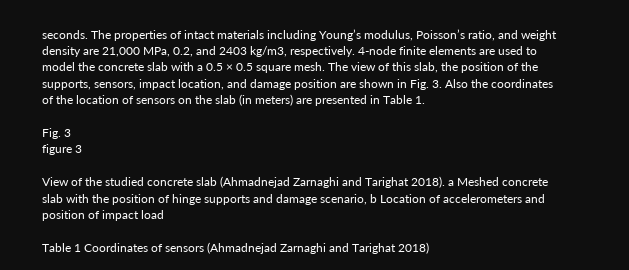seconds. The properties of intact materials including Young’s modulus, Poisson’s ratio, and weight density are 21,000 MPa, 0.2, and 2403 kg/m3, respectively. 4-node finite elements are used to model the concrete slab with a 0.5 × 0.5 square mesh. The view of this slab, the position of the supports, sensors, impact location, and damage position are shown in Fig. 3. Also the coordinates of the location of sensors on the slab (in meters) are presented in Table 1.

Fig. 3
figure 3

View of the studied concrete slab (Ahmadnejad Zarnaghi and Tarighat 2018). a Meshed concrete slab with the position of hinge supports and damage scenario, b Location of accelerometers and position of impact load

Table 1 Coordinates of sensors (Ahmadnejad Zarnaghi and Tarighat 2018)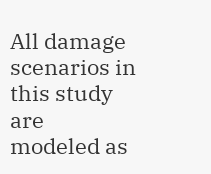All damage scenarios in this study are modeled as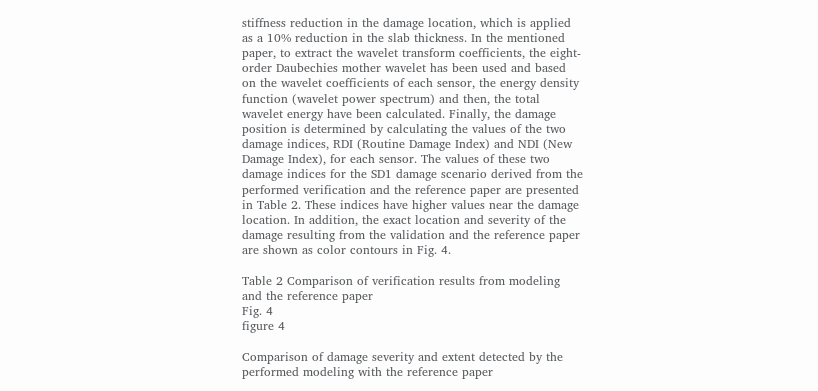stiffness reduction in the damage location, which is applied as a 10% reduction in the slab thickness. In the mentioned paper, to extract the wavelet transform coefficients, the eight-order Daubechies mother wavelet has been used and based on the wavelet coefficients of each sensor, the energy density function (wavelet power spectrum) and then, the total wavelet energy have been calculated. Finally, the damage position is determined by calculating the values of the two damage indices, RDI (Routine Damage Index) and NDI (New Damage Index), for each sensor. The values of these two damage indices for the SD1 damage scenario derived from the performed verification and the reference paper are presented in Table 2. These indices have higher values near the damage location. In addition, the exact location and severity of the damage resulting from the validation and the reference paper are shown as color contours in Fig. 4.

Table 2 Comparison of verification results from modeling and the reference paper
Fig. 4
figure 4

Comparison of damage severity and extent detected by the performed modeling with the reference paper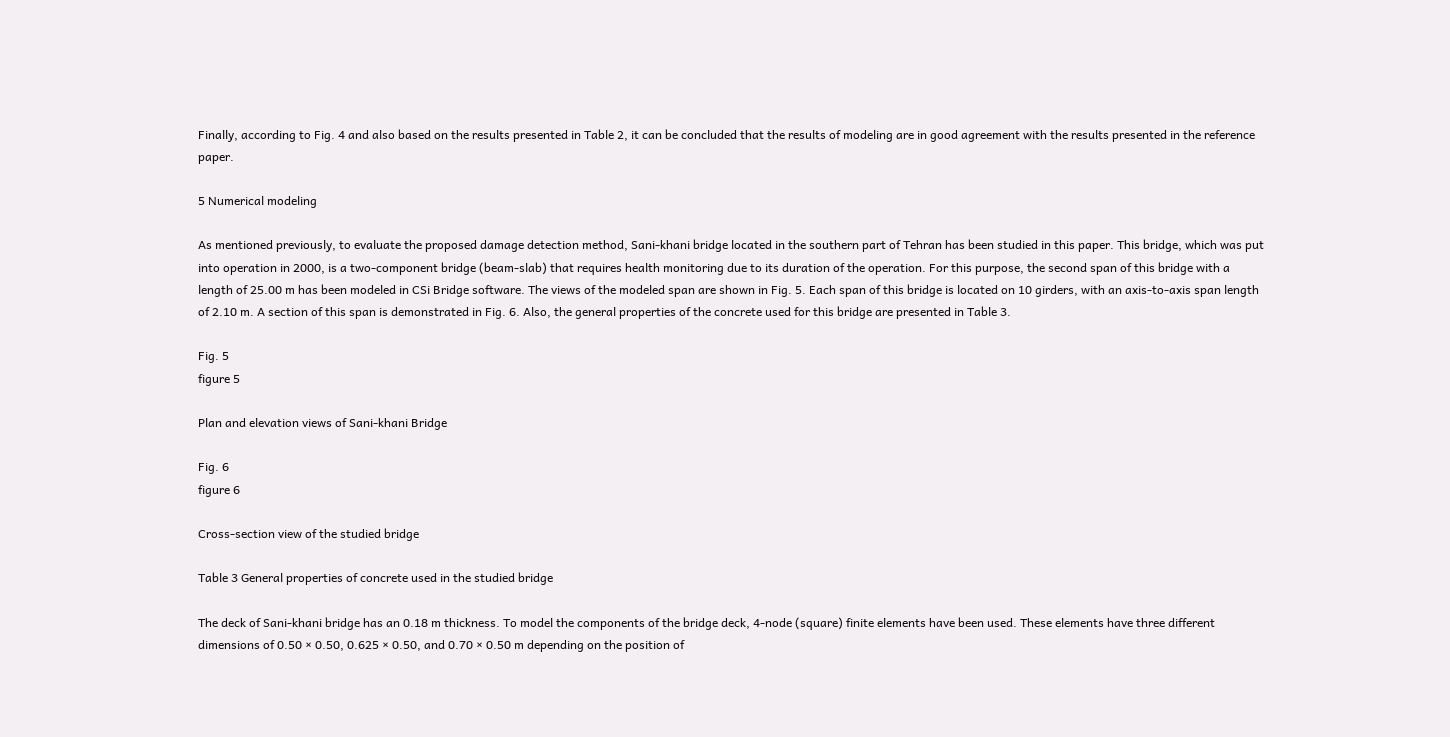Finally, according to Fig. 4 and also based on the results presented in Table 2, it can be concluded that the results of modeling are in good agreement with the results presented in the reference paper.

5 Numerical modeling

As mentioned previously, to evaluate the proposed damage detection method, Sani-khani bridge located in the southern part of Tehran has been studied in this paper. This bridge, which was put into operation in 2000, is a two-component bridge (beam-slab) that requires health monitoring due to its duration of the operation. For this purpose, the second span of this bridge with a length of 25.00 m has been modeled in CSi Bridge software. The views of the modeled span are shown in Fig. 5. Each span of this bridge is located on 10 girders, with an axis-to-axis span length of 2.10 m. A section of this span is demonstrated in Fig. 6. Also, the general properties of the concrete used for this bridge are presented in Table 3.

Fig. 5
figure 5

Plan and elevation views of Sani-khani Bridge

Fig. 6
figure 6

Cross-section view of the studied bridge

Table 3 General properties of concrete used in the studied bridge

The deck of Sani-khani bridge has an 0.18 m thickness. To model the components of the bridge deck, 4-node (square) finite elements have been used. These elements have three different dimensions of 0.50 × 0.50, 0.625 × 0.50, and 0.70 × 0.50 m depending on the position of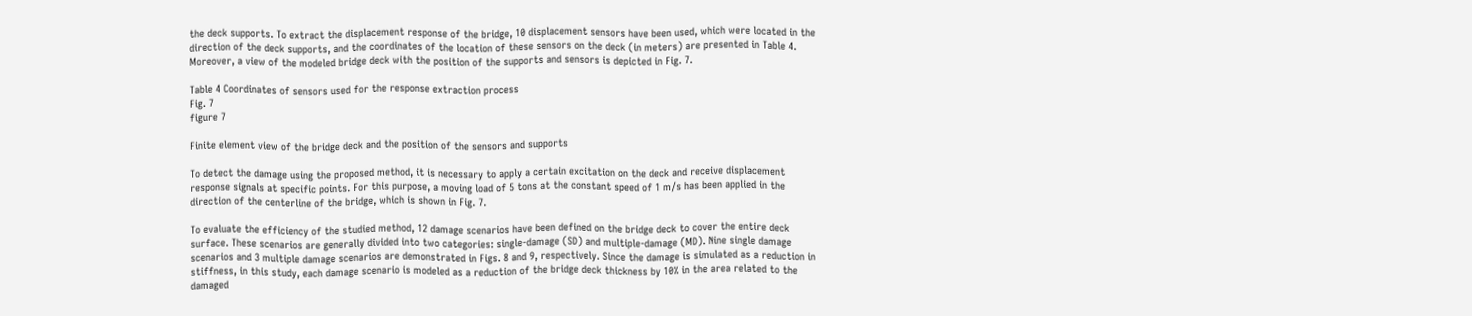the deck supports. To extract the displacement response of the bridge, 10 displacement sensors have been used, which were located in the direction of the deck supports, and the coordinates of the location of these sensors on the deck (in meters) are presented in Table 4. Moreover, a view of the modeled bridge deck with the position of the supports and sensors is depicted in Fig. 7.

Table 4 Coordinates of sensors used for the response extraction process
Fig. 7
figure 7

Finite element view of the bridge deck and the position of the sensors and supports

To detect the damage using the proposed method, it is necessary to apply a certain excitation on the deck and receive displacement response signals at specific points. For this purpose, a moving load of 5 tons at the constant speed of 1 m/s has been applied in the direction of the centerline of the bridge, which is shown in Fig. 7.

To evaluate the efficiency of the studied method, 12 damage scenarios have been defined on the bridge deck to cover the entire deck surface. These scenarios are generally divided into two categories: single-damage (SD) and multiple-damage (MD). Nine single damage scenarios and 3 multiple damage scenarios are demonstrated in Figs. 8 and 9, respectively. Since the damage is simulated as a reduction in stiffness, in this study, each damage scenario is modeled as a reduction of the bridge deck thickness by 10% in the area related to the damaged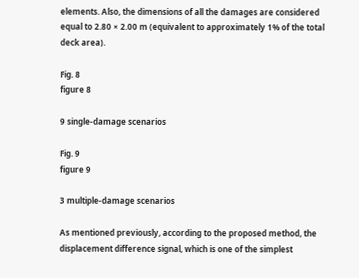elements. Also, the dimensions of all the damages are considered equal to 2.80 × 2.00 m (equivalent to approximately 1% of the total deck area).

Fig. 8
figure 8

9 single-damage scenarios

Fig. 9
figure 9

3 multiple-damage scenarios

As mentioned previously, according to the proposed method, the displacement difference signal, which is one of the simplest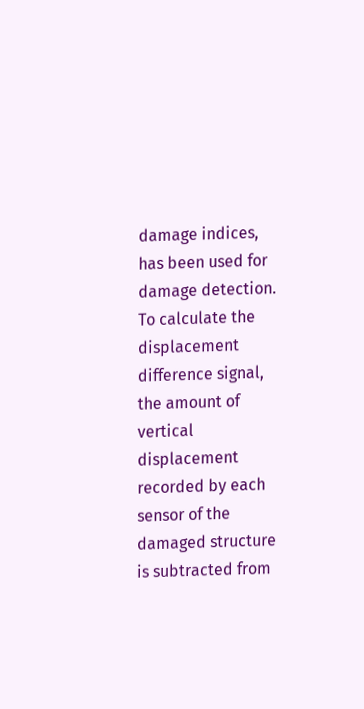damage indices, has been used for damage detection. To calculate the displacement difference signal, the amount of vertical displacement recorded by each sensor of the damaged structure is subtracted from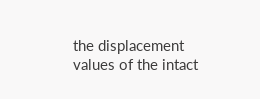the displacement values of the intact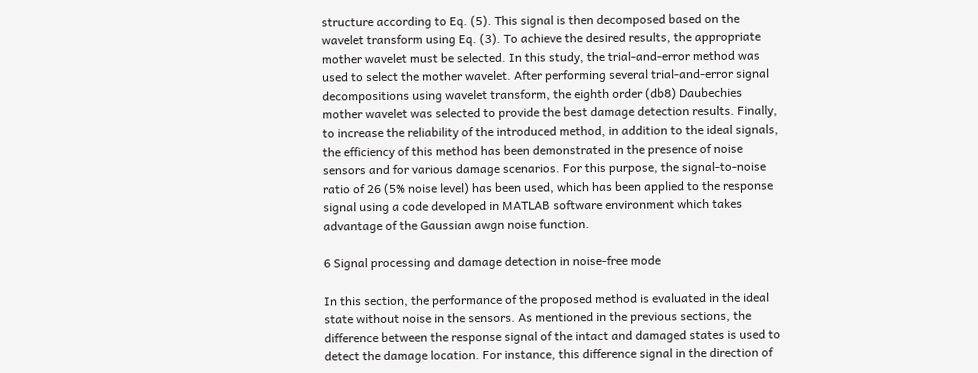structure according to Eq. (5). This signal is then decomposed based on the wavelet transform using Eq. (3). To achieve the desired results, the appropriate mother wavelet must be selected. In this study, the trial-and-error method was used to select the mother wavelet. After performing several trial-and-error signal decompositions using wavelet transform, the eighth order (db8) Daubechies mother wavelet was selected to provide the best damage detection results. Finally, to increase the reliability of the introduced method, in addition to the ideal signals, the efficiency of this method has been demonstrated in the presence of noise sensors and for various damage scenarios. For this purpose, the signal-to-noise ratio of 26 (5% noise level) has been used, which has been applied to the response signal using a code developed in MATLAB software environment which takes advantage of the Gaussian awgn noise function.

6 Signal processing and damage detection in noise-free mode

In this section, the performance of the proposed method is evaluated in the ideal state without noise in the sensors. As mentioned in the previous sections, the difference between the response signal of the intact and damaged states is used to detect the damage location. For instance, this difference signal in the direction of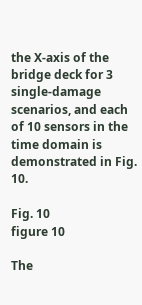the X-axis of the bridge deck for 3 single-damage scenarios, and each of 10 sensors in the time domain is demonstrated in Fig. 10.

Fig. 10
figure 10

The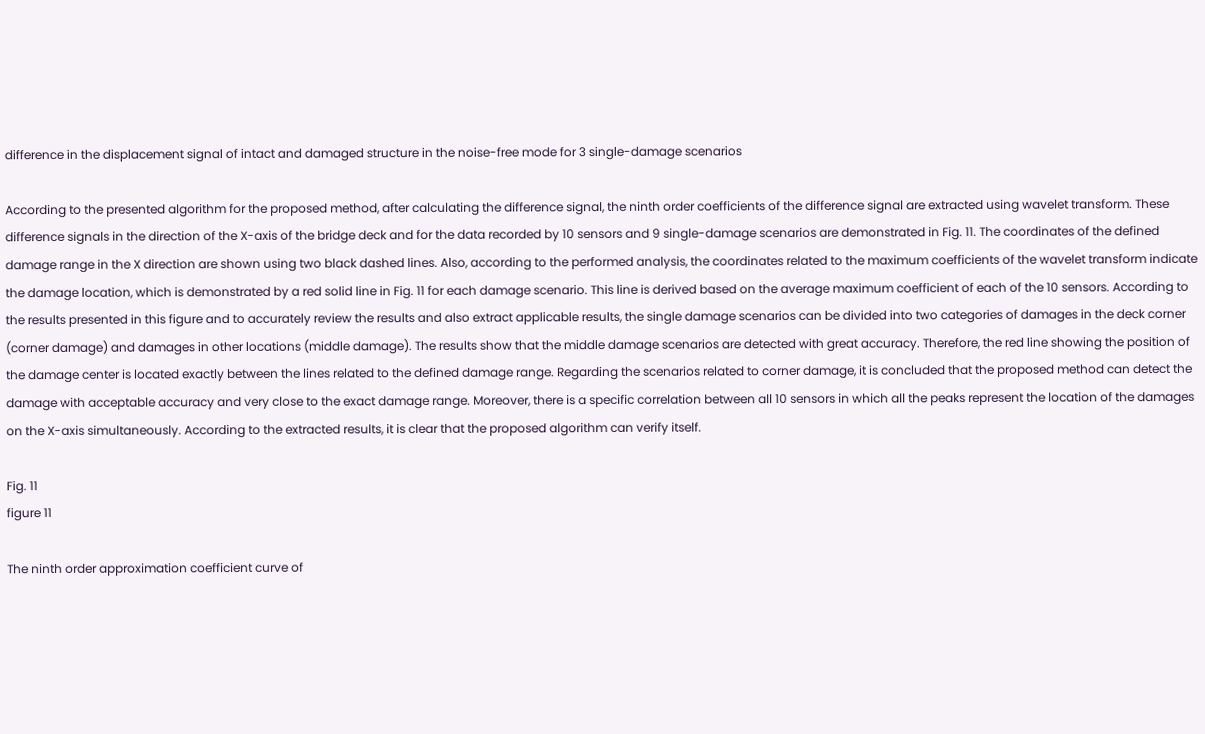difference in the displacement signal of intact and damaged structure in the noise-free mode for 3 single-damage scenarios

According to the presented algorithm for the proposed method, after calculating the difference signal, the ninth order coefficients of the difference signal are extracted using wavelet transform. These difference signals in the direction of the X-axis of the bridge deck and for the data recorded by 10 sensors and 9 single-damage scenarios are demonstrated in Fig. 11. The coordinates of the defined damage range in the X direction are shown using two black dashed lines. Also, according to the performed analysis, the coordinates related to the maximum coefficients of the wavelet transform indicate the damage location, which is demonstrated by a red solid line in Fig. 11 for each damage scenario. This line is derived based on the average maximum coefficient of each of the 10 sensors. According to the results presented in this figure and to accurately review the results and also extract applicable results, the single damage scenarios can be divided into two categories of damages in the deck corner (corner damage) and damages in other locations (middle damage). The results show that the middle damage scenarios are detected with great accuracy. Therefore, the red line showing the position of the damage center is located exactly between the lines related to the defined damage range. Regarding the scenarios related to corner damage, it is concluded that the proposed method can detect the damage with acceptable accuracy and very close to the exact damage range. Moreover, there is a specific correlation between all 10 sensors in which all the peaks represent the location of the damages on the X-axis simultaneously. According to the extracted results, it is clear that the proposed algorithm can verify itself.

Fig. 11
figure 11

The ninth order approximation coefficient curve of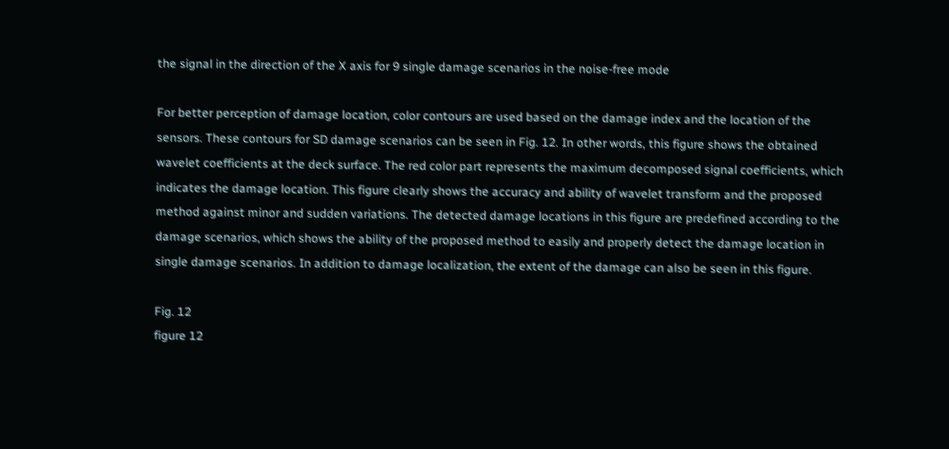the signal in the direction of the X axis for 9 single damage scenarios in the noise-free mode

For better perception of damage location, color contours are used based on the damage index and the location of the sensors. These contours for SD damage scenarios can be seen in Fig. 12. In other words, this figure shows the obtained wavelet coefficients at the deck surface. The red color part represents the maximum decomposed signal coefficients, which indicates the damage location. This figure clearly shows the accuracy and ability of wavelet transform and the proposed method against minor and sudden variations. The detected damage locations in this figure are predefined according to the damage scenarios, which shows the ability of the proposed method to easily and properly detect the damage location in single damage scenarios. In addition to damage localization, the extent of the damage can also be seen in this figure.

Fig. 12
figure 12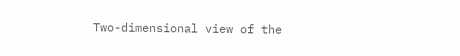Two-dimensional view of the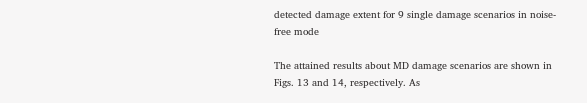detected damage extent for 9 single damage scenarios in noise-free mode

The attained results about MD damage scenarios are shown in Figs. 13 and 14, respectively. As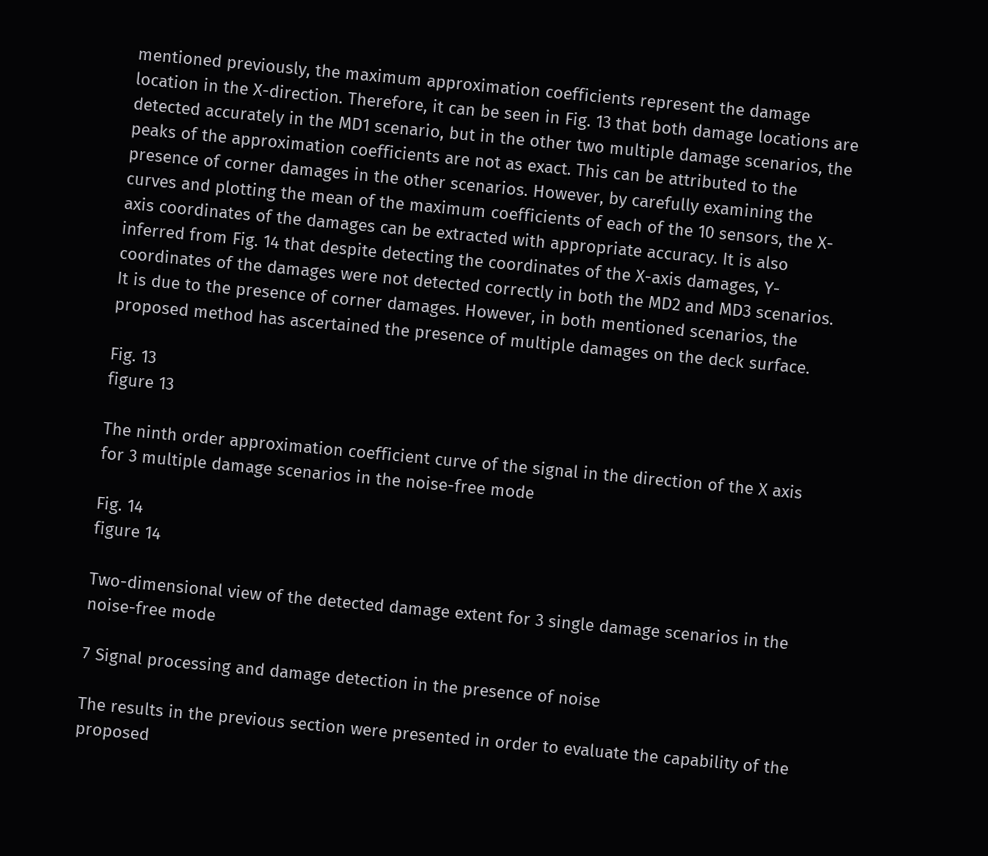mentioned previously, the maximum approximation coefficients represent the damage location in the X-direction. Therefore, it can be seen in Fig. 13 that both damage locations are detected accurately in the MD1 scenario, but in the other two multiple damage scenarios, the peaks of the approximation coefficients are not as exact. This can be attributed to the presence of corner damages in the other scenarios. However, by carefully examining the curves and plotting the mean of the maximum coefficients of each of the 10 sensors, the X-axis coordinates of the damages can be extracted with appropriate accuracy. It is also inferred from Fig. 14 that despite detecting the coordinates of the X-axis damages, Y-coordinates of the damages were not detected correctly in both the MD2 and MD3 scenarios. It is due to the presence of corner damages. However, in both mentioned scenarios, the proposed method has ascertained the presence of multiple damages on the deck surface.

Fig. 13
figure 13

The ninth order approximation coefficient curve of the signal in the direction of the X axis for 3 multiple damage scenarios in the noise-free mode

Fig. 14
figure 14

Two-dimensional view of the detected damage extent for 3 single damage scenarios in the noise-free mode

7 Signal processing and damage detection in the presence of noise

The results in the previous section were presented in order to evaluate the capability of the proposed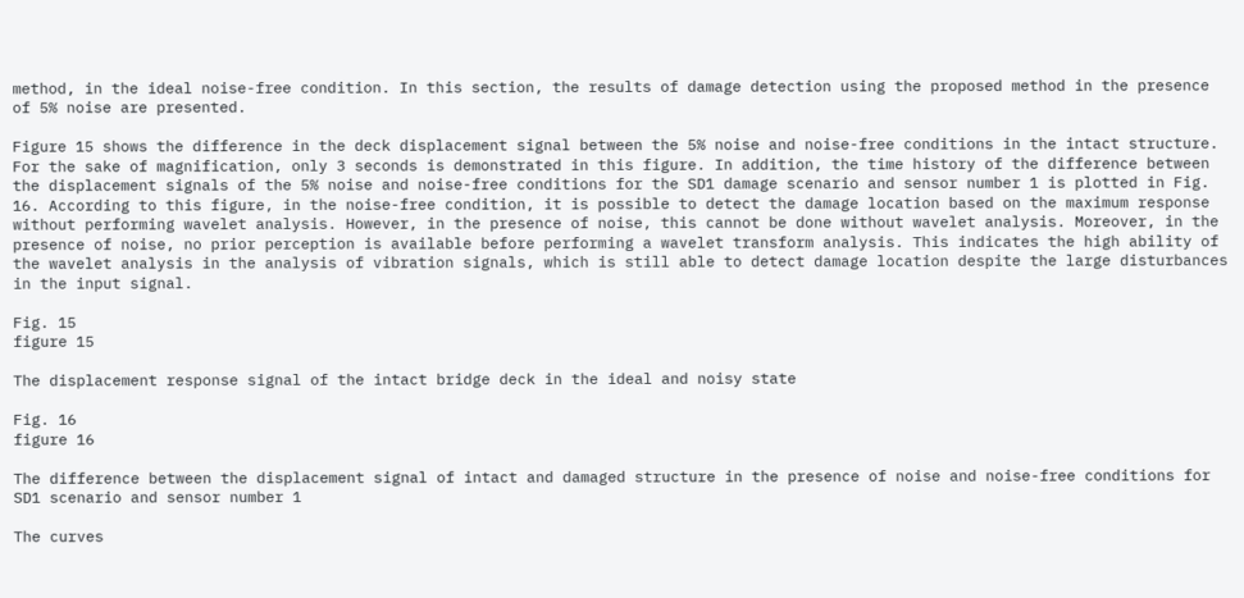method, in the ideal noise-free condition. In this section, the results of damage detection using the proposed method in the presence of 5% noise are presented.

Figure 15 shows the difference in the deck displacement signal between the 5% noise and noise-free conditions in the intact structure. For the sake of magnification, only 3 seconds is demonstrated in this figure. In addition, the time history of the difference between the displacement signals of the 5% noise and noise-free conditions for the SD1 damage scenario and sensor number 1 is plotted in Fig. 16. According to this figure, in the noise-free condition, it is possible to detect the damage location based on the maximum response without performing wavelet analysis. However, in the presence of noise, this cannot be done without wavelet analysis. Moreover, in the presence of noise, no prior perception is available before performing a wavelet transform analysis. This indicates the high ability of the wavelet analysis in the analysis of vibration signals, which is still able to detect damage location despite the large disturbances in the input signal.

Fig. 15
figure 15

The displacement response signal of the intact bridge deck in the ideal and noisy state

Fig. 16
figure 16

The difference between the displacement signal of intact and damaged structure in the presence of noise and noise-free conditions for SD1 scenario and sensor number 1

The curves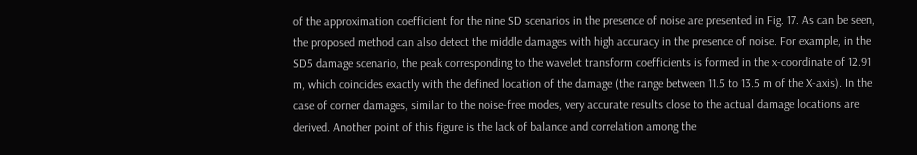of the approximation coefficient for the nine SD scenarios in the presence of noise are presented in Fig. 17. As can be seen, the proposed method can also detect the middle damages with high accuracy in the presence of noise. For example, in the SD5 damage scenario, the peak corresponding to the wavelet transform coefficients is formed in the x-coordinate of 12.91 m, which coincides exactly with the defined location of the damage (the range between 11.5 to 13.5 m of the X-axis). In the case of corner damages, similar to the noise-free modes, very accurate results close to the actual damage locations are derived. Another point of this figure is the lack of balance and correlation among the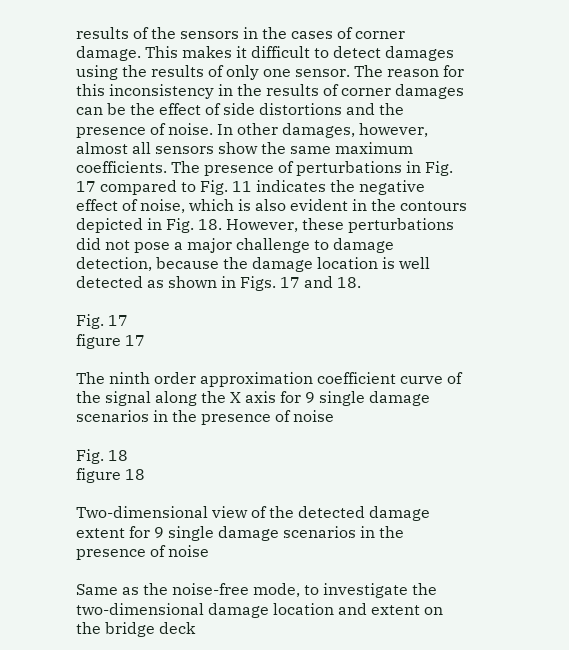results of the sensors in the cases of corner damage. This makes it difficult to detect damages using the results of only one sensor. The reason for this inconsistency in the results of corner damages can be the effect of side distortions and the presence of noise. In other damages, however, almost all sensors show the same maximum coefficients. The presence of perturbations in Fig. 17 compared to Fig. 11 indicates the negative effect of noise, which is also evident in the contours depicted in Fig. 18. However, these perturbations did not pose a major challenge to damage detection, because the damage location is well detected as shown in Figs. 17 and 18.

Fig. 17
figure 17

The ninth order approximation coefficient curve of the signal along the X axis for 9 single damage scenarios in the presence of noise

Fig. 18
figure 18

Two-dimensional view of the detected damage extent for 9 single damage scenarios in the presence of noise

Same as the noise-free mode, to investigate the two-dimensional damage location and extent on the bridge deck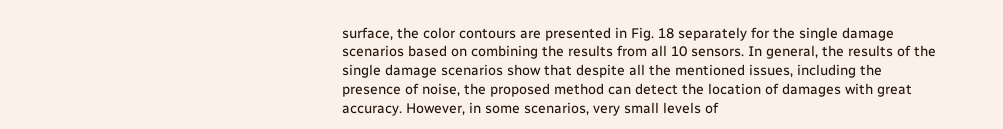surface, the color contours are presented in Fig. 18 separately for the single damage scenarios based on combining the results from all 10 sensors. In general, the results of the single damage scenarios show that despite all the mentioned issues, including the presence of noise, the proposed method can detect the location of damages with great accuracy. However, in some scenarios, very small levels of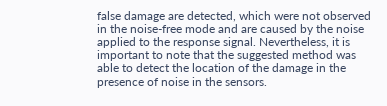false damage are detected, which were not observed in the noise-free mode and are caused by the noise applied to the response signal. Nevertheless, it is important to note that the suggested method was able to detect the location of the damage in the presence of noise in the sensors.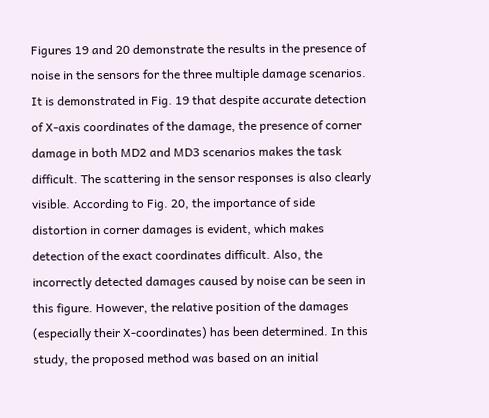Figures 19 and 20 demonstrate the results in the presence of noise in the sensors for the three multiple damage scenarios. It is demonstrated in Fig. 19 that despite accurate detection of X-axis coordinates of the damage, the presence of corner damage in both MD2 and MD3 scenarios makes the task difficult. The scattering in the sensor responses is also clearly visible. According to Fig. 20, the importance of side distortion in corner damages is evident, which makes detection of the exact coordinates difficult. Also, the incorrectly detected damages caused by noise can be seen in this figure. However, the relative position of the damages (especially their X-coordinates) has been determined. In this study, the proposed method was based on an initial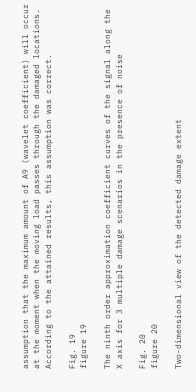assumption that the maximum amount of A9 (wavelet coefficient) will occur at the moment when the moving load passes through the damaged locations. According to the attained results, this assumption was correct.

Fig. 19
figure 19

The ninth order approximation coefficient curves of the signal along the X axis for 3 multiple damage scenarios in the presence of noise

Fig. 20
figure 20

Two-dimensional view of the detected damage extent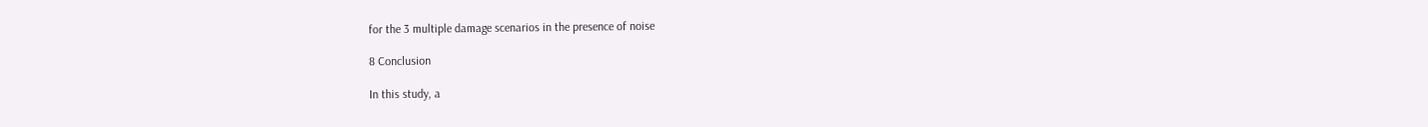for the 3 multiple damage scenarios in the presence of noise

8 Conclusion

In this study, a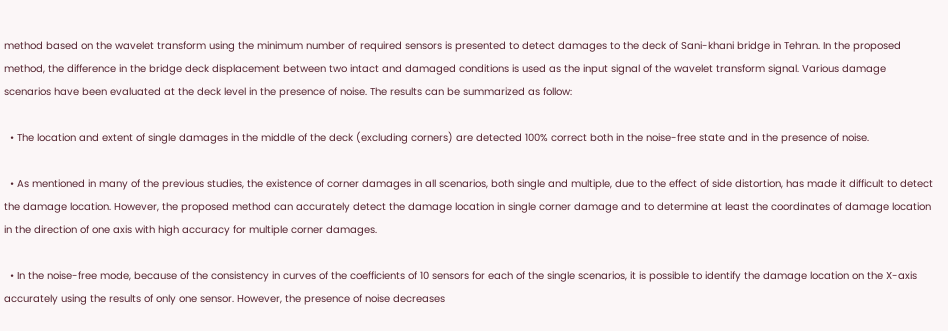method based on the wavelet transform using the minimum number of required sensors is presented to detect damages to the deck of Sani-khani bridge in Tehran. In the proposed method, the difference in the bridge deck displacement between two intact and damaged conditions is used as the input signal of the wavelet transform signal. Various damage scenarios have been evaluated at the deck level in the presence of noise. The results can be summarized as follow:

  • The location and extent of single damages in the middle of the deck (excluding corners) are detected 100% correct both in the noise-free state and in the presence of noise.

  • As mentioned in many of the previous studies, the existence of corner damages in all scenarios, both single and multiple, due to the effect of side distortion, has made it difficult to detect the damage location. However, the proposed method can accurately detect the damage location in single corner damage and to determine at least the coordinates of damage location in the direction of one axis with high accuracy for multiple corner damages.

  • In the noise-free mode, because of the consistency in curves of the coefficients of 10 sensors for each of the single scenarios, it is possible to identify the damage location on the X-axis accurately using the results of only one sensor. However, the presence of noise decreases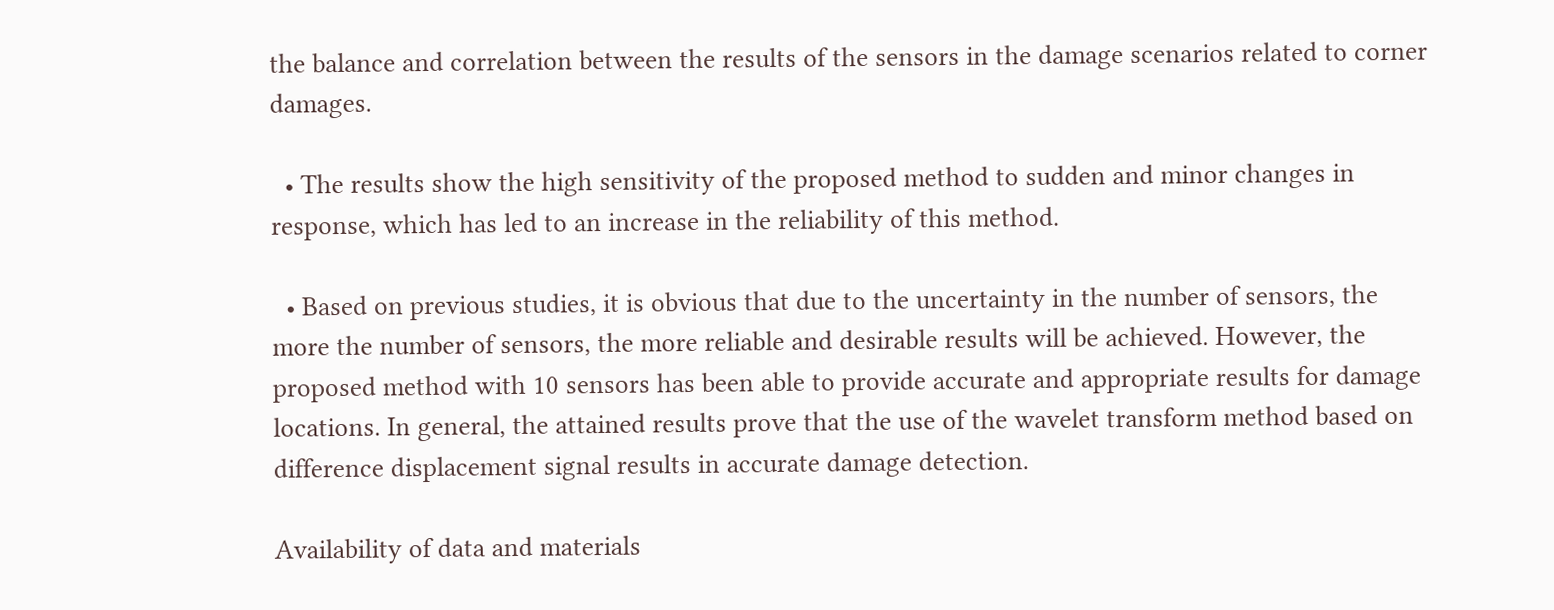the balance and correlation between the results of the sensors in the damage scenarios related to corner damages.

  • The results show the high sensitivity of the proposed method to sudden and minor changes in response, which has led to an increase in the reliability of this method.

  • Based on previous studies, it is obvious that due to the uncertainty in the number of sensors, the more the number of sensors, the more reliable and desirable results will be achieved. However, the proposed method with 10 sensors has been able to provide accurate and appropriate results for damage locations. In general, the attained results prove that the use of the wavelet transform method based on difference displacement signal results in accurate damage detection.

Availability of data and materials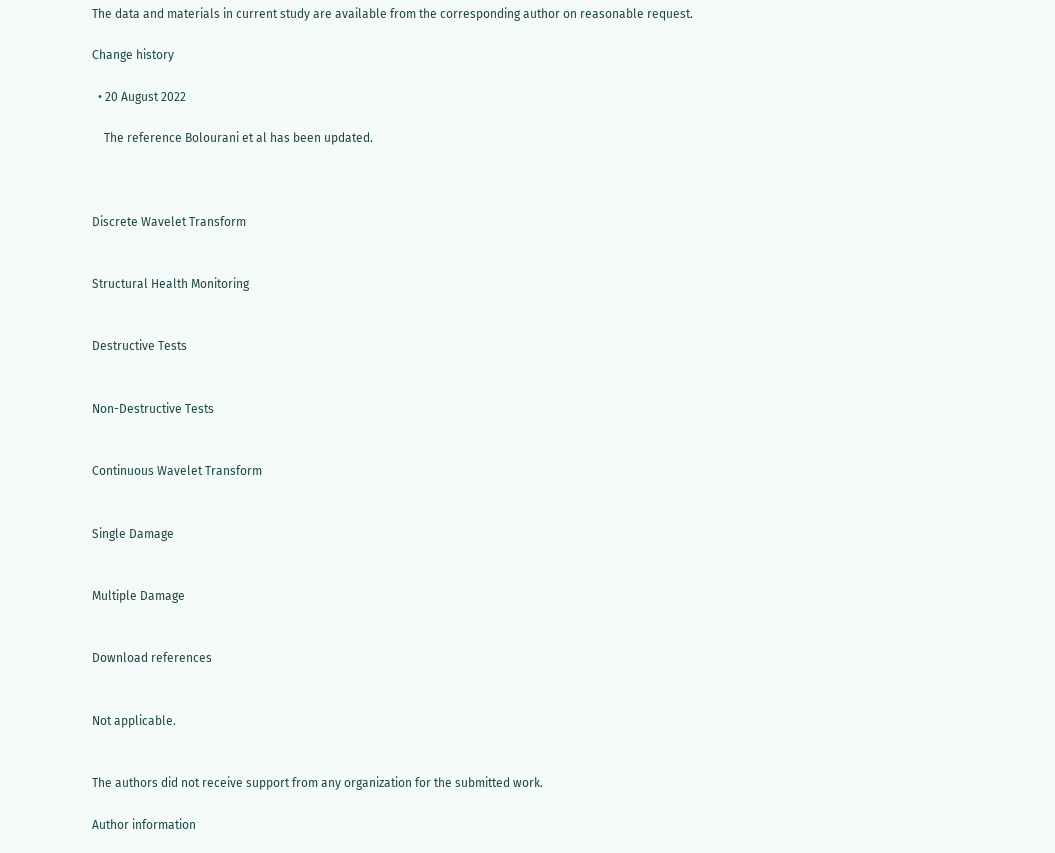The data and materials in current study are available from the corresponding author on reasonable request.

Change history

  • 20 August 2022

    The reference Bolourani et al has been updated.



Discrete Wavelet Transform


Structural Health Monitoring


Destructive Tests


Non-Destructive Tests


Continuous Wavelet Transform


Single Damage


Multiple Damage


Download references


Not applicable.


The authors did not receive support from any organization for the submitted work.

Author information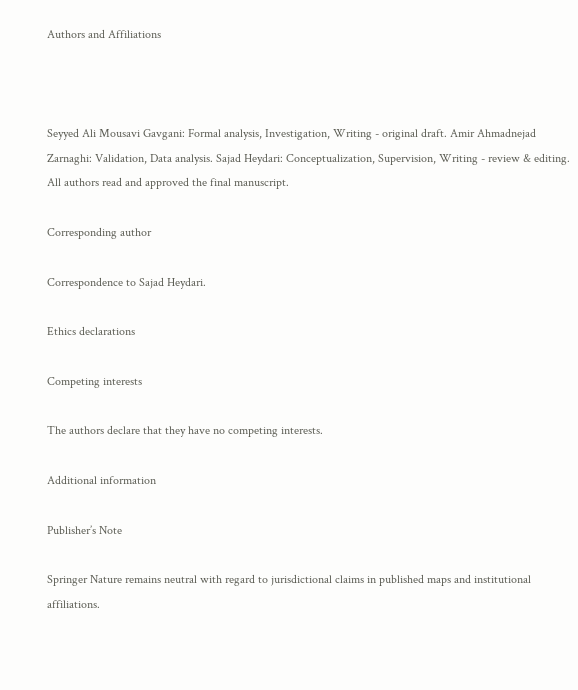Authors and Affiliations



Seyyed Ali Mousavi Gavgani: Formal analysis, Investigation, Writing - original draft. Amir Ahmadnejad Zarnaghi: Validation, Data analysis. Sajad Heydari: Conceptualization, Supervision, Writing - review & editing. All authors read and approved the final manuscript.

Corresponding author

Correspondence to Sajad Heydari.

Ethics declarations

Competing interests

The authors declare that they have no competing interests.

Additional information

Publisher’s Note

Springer Nature remains neutral with regard to jurisdictional claims in published maps and institutional affiliations.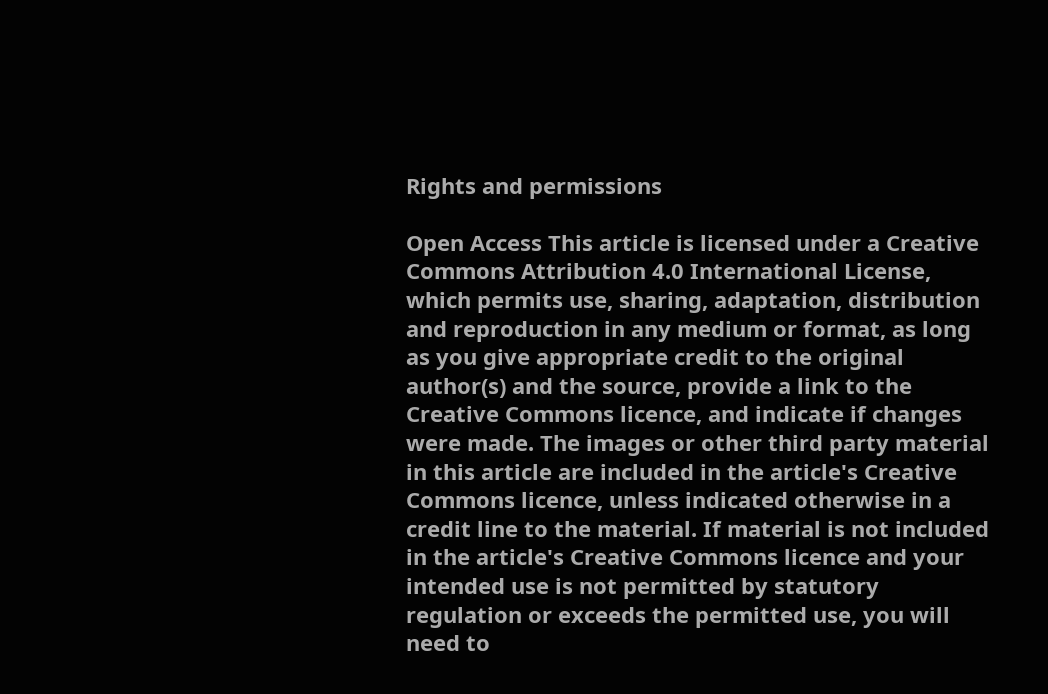Rights and permissions

Open Access This article is licensed under a Creative Commons Attribution 4.0 International License, which permits use, sharing, adaptation, distribution and reproduction in any medium or format, as long as you give appropriate credit to the original author(s) and the source, provide a link to the Creative Commons licence, and indicate if changes were made. The images or other third party material in this article are included in the article's Creative Commons licence, unless indicated otherwise in a credit line to the material. If material is not included in the article's Creative Commons licence and your intended use is not permitted by statutory regulation or exceeds the permitted use, you will need to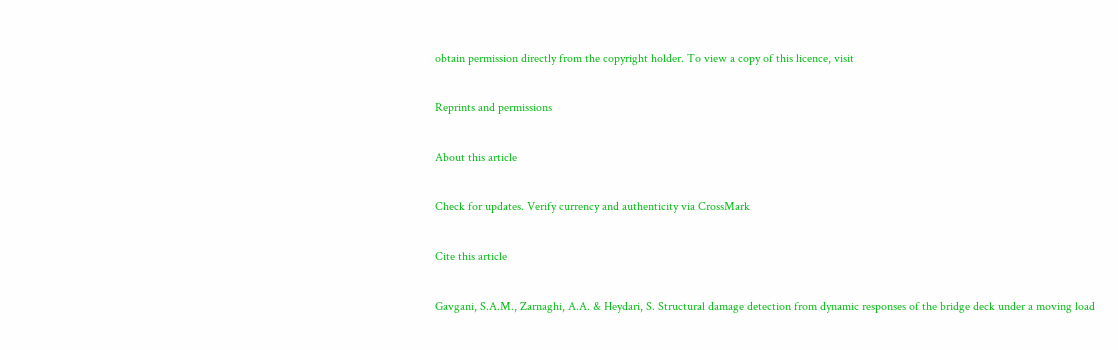obtain permission directly from the copyright holder. To view a copy of this licence, visit

Reprints and permissions

About this article

Check for updates. Verify currency and authenticity via CrossMark

Cite this article

Gavgani, S.A.M., Zarnaghi, A.A. & Heydari, S. Structural damage detection from dynamic responses of the bridge deck under a moving load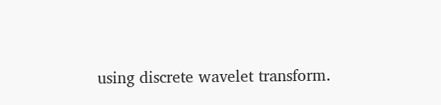using discrete wavelet transform.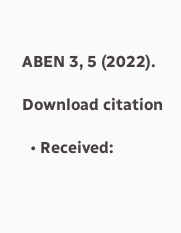ABEN 3, 5 (2022).

Download citation

  • Received: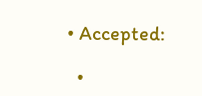• Accepted:

  •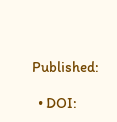Published:

  • DOI: